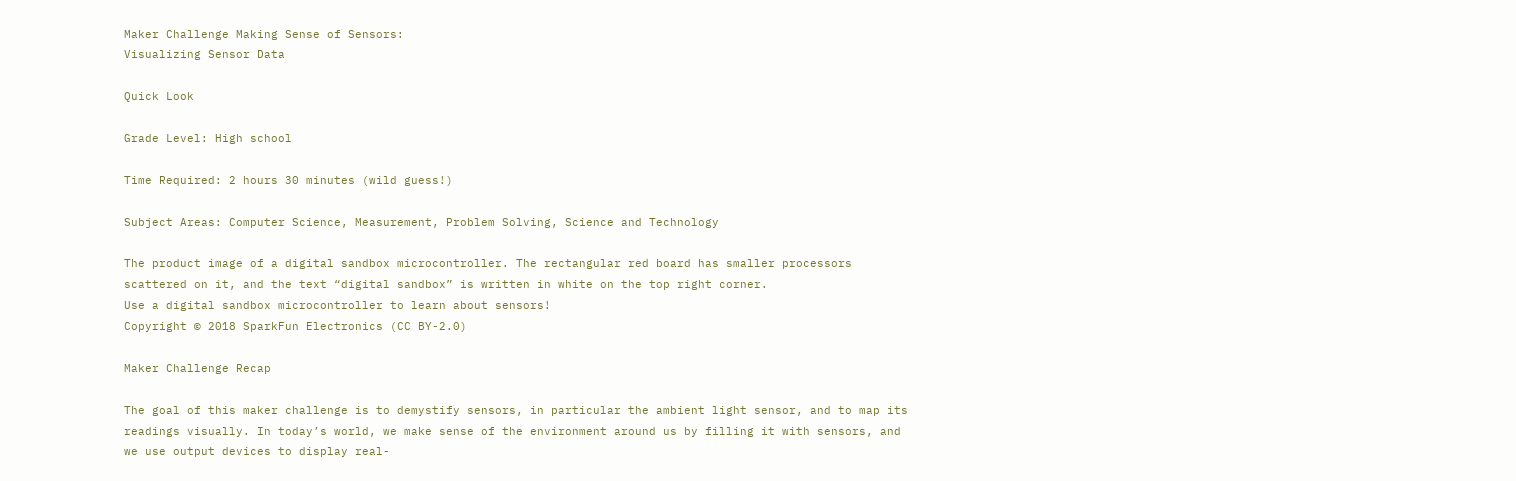Maker Challenge Making Sense of Sensors:
Visualizing Sensor Data

Quick Look

Grade Level: High school

Time Required: 2 hours 30 minutes (wild guess!)

Subject Areas: Computer Science, Measurement, Problem Solving, Science and Technology

The product image of a digital sandbox microcontroller. The rectangular red board has smaller processors scattered on it, and the text “digital sandbox” is written in white on the top right corner.
Use a digital sandbox microcontroller to learn about sensors!
Copyright © 2018 SparkFun Electronics (CC BY-2.0)

Maker Challenge Recap

The goal of this maker challenge is to demystify sensors, in particular the ambient light sensor, and to map its readings visually. In today’s world, we make sense of the environment around us by filling it with sensors, and we use output devices to display real-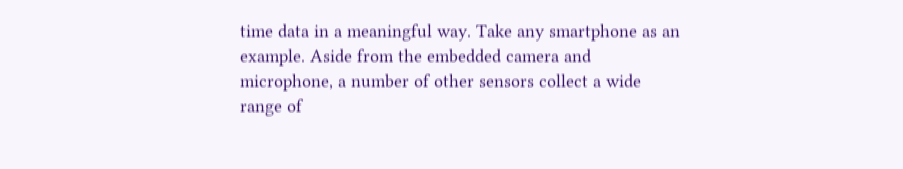time data in a meaningful way. Take any smartphone as an example. Aside from the embedded camera and microphone, a number of other sensors collect a wide range of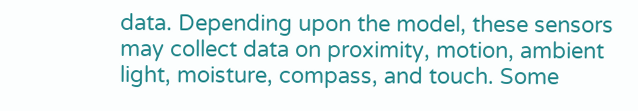data. Depending upon the model, these sensors may collect data on proximity, motion, ambient light, moisture, compass, and touch. Some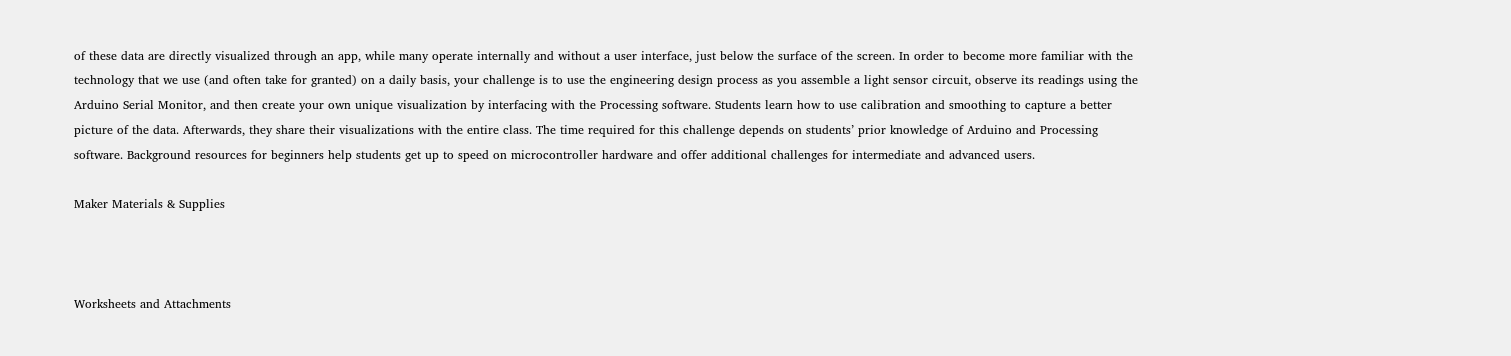of these data are directly visualized through an app, while many operate internally and without a user interface, just below the surface of the screen. In order to become more familiar with the technology that we use (and often take for granted) on a daily basis, your challenge is to use the engineering design process as you assemble a light sensor circuit, observe its readings using the Arduino Serial Monitor, and then create your own unique visualization by interfacing with the Processing software. Students learn how to use calibration and smoothing to capture a better picture of the data. Afterwards, they share their visualizations with the entire class. The time required for this challenge depends on students’ prior knowledge of Arduino and Processing software. Background resources for beginners help students get up to speed on microcontroller hardware and offer additional challenges for intermediate and advanced users.

Maker Materials & Supplies



Worksheets and Attachments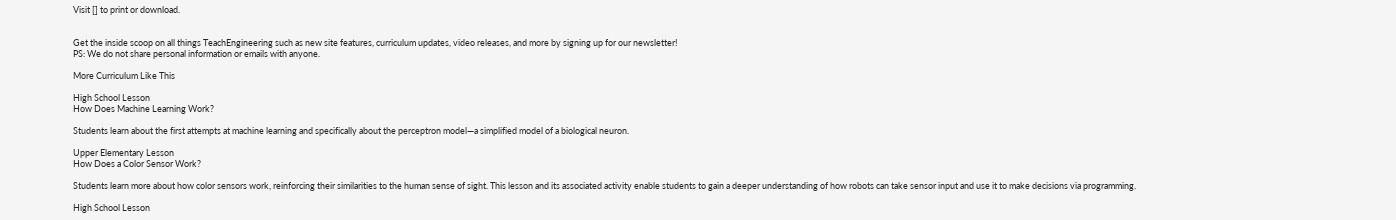Visit [] to print or download.


Get the inside scoop on all things TeachEngineering such as new site features, curriculum updates, video releases, and more by signing up for our newsletter!
PS: We do not share personal information or emails with anyone.

More Curriculum Like This

High School Lesson
How Does Machine Learning Work?

Students learn about the first attempts at machine learning and specifically about the perceptron model—a simplified model of a biological neuron.

Upper Elementary Lesson
How Does a Color Sensor Work?

Students learn more about how color sensors work, reinforcing their similarities to the human sense of sight. This lesson and its associated activity enable students to gain a deeper understanding of how robots can take sensor input and use it to make decisions via programming.

High School Lesson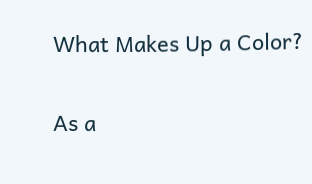What Makes Up a Color?

As a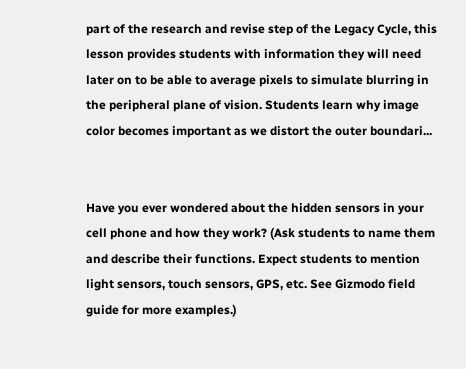part of the research and revise step of the Legacy Cycle, this lesson provides students with information they will need later on to be able to average pixels to simulate blurring in the peripheral plane of vision. Students learn why image color becomes important as we distort the outer boundari...


Have you ever wondered about the hidden sensors in your cell phone and how they work? (Ask students to name them and describe their functions. Expect students to mention light sensors, touch sensors, GPS, etc. See Gizmodo field guide for more examples.)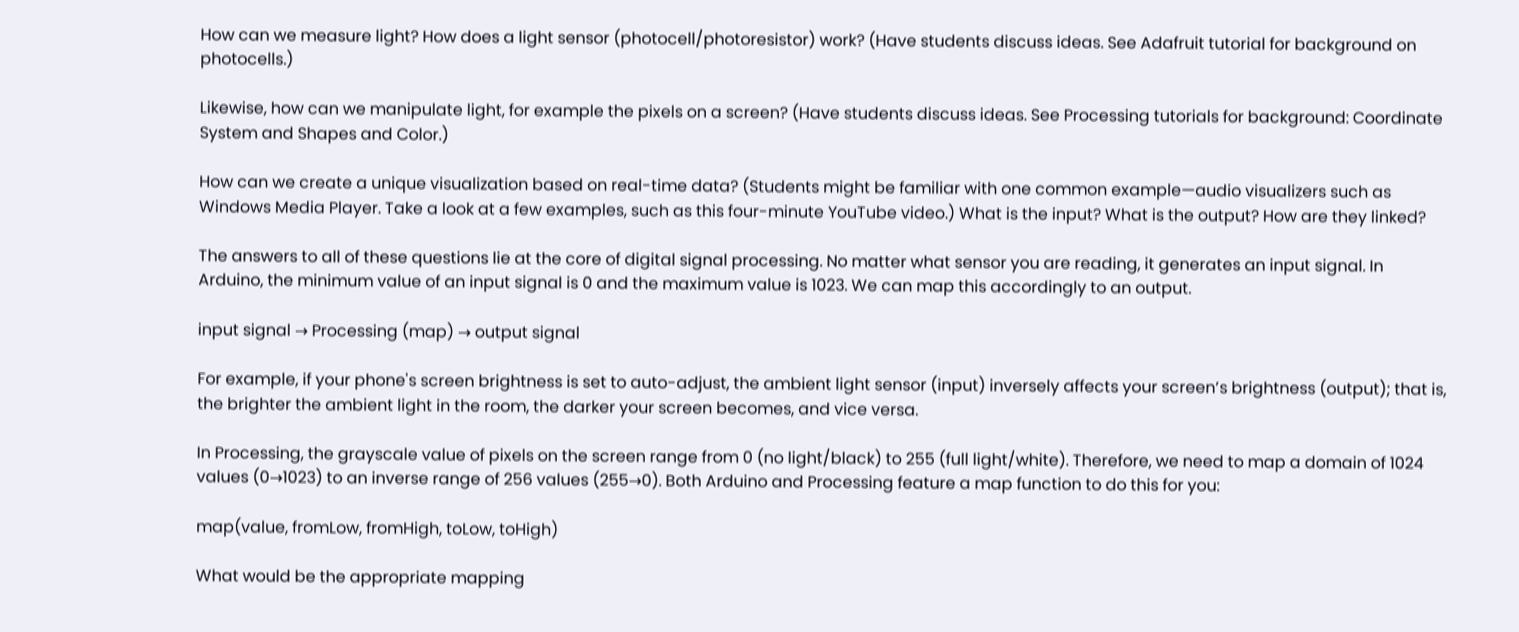How can we measure light? How does a light sensor (photocell/photoresistor) work? (Have students discuss ideas. See Adafruit tutorial for background on photocells.)

Likewise, how can we manipulate light, for example the pixels on a screen? (Have students discuss ideas. See Processing tutorials for background: Coordinate System and Shapes and Color.)

How can we create a unique visualization based on real-time data? (Students might be familiar with one common example—audio visualizers such as Windows Media Player. Take a look at a few examples, such as this four-minute YouTube video.) What is the input? What is the output? How are they linked?

The answers to all of these questions lie at the core of digital signal processing. No matter what sensor you are reading, it generates an input signal. In Arduino, the minimum value of an input signal is 0 and the maximum value is 1023. We can map this accordingly to an output.

input signal → Processing (map) → output signal

For example, if your phone's screen brightness is set to auto-adjust, the ambient light sensor (input) inversely affects your screen’s brightness (output); that is, the brighter the ambient light in the room, the darker your screen becomes, and vice versa.

In Processing, the grayscale value of pixels on the screen range from 0 (no light/black) to 255 (full light/white). Therefore, we need to map a domain of 1024 values (0→1023) to an inverse range of 256 values (255→0). Both Arduino and Processing feature a map function to do this for you:

map(value, fromLow, fromHigh, toLow, toHigh)

What would be the appropriate mapping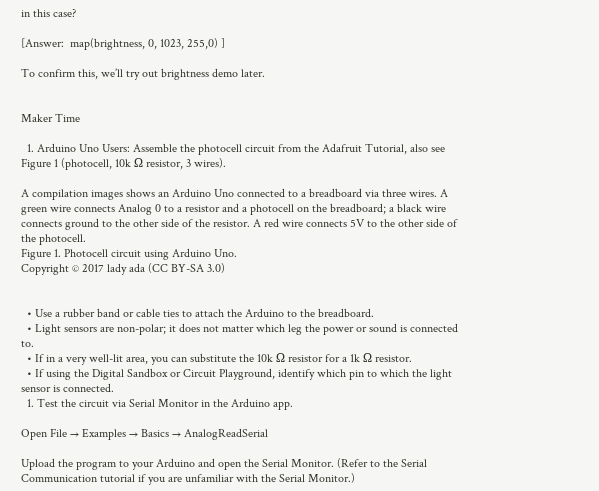in this case?

[Answer:  map(brightness, 0, 1023, 255,0) ]

To confirm this, we’ll try out brightness demo later.


Maker Time

  1. Arduino Uno Users: Assemble the photocell circuit from the Adafruit Tutorial, also see Figure 1 (photocell, 10k Ω resistor, 3 wires).

A compilation images shows an Arduino Uno connected to a breadboard via three wires. A green wire connects Analog 0 to a resistor and a photocell on the breadboard; a black wire connects ground to the other side of the resistor. A red wire connects 5V to the other side of the photocell.
Figure 1. Photocell circuit using Arduino Uno.
Copyright © 2017 lady ada (CC BY-SA 3.0)


  • Use a rubber band or cable ties to attach the Arduino to the breadboard.
  • Light sensors are non-polar; it does not matter which leg the power or sound is connected to.
  • If in a very well-lit area, you can substitute the 10k Ω resistor for a 1k Ω resistor.
  • If using the Digital Sandbox or Circuit Playground, identify which pin to which the light sensor is connected.
  1. Test the circuit via Serial Monitor in the Arduino app.

Open File → Examples → Basics → AnalogReadSerial

Upload the program to your Arduino and open the Serial Monitor. (Refer to the Serial Communication tutorial if you are unfamiliar with the Serial Monitor.)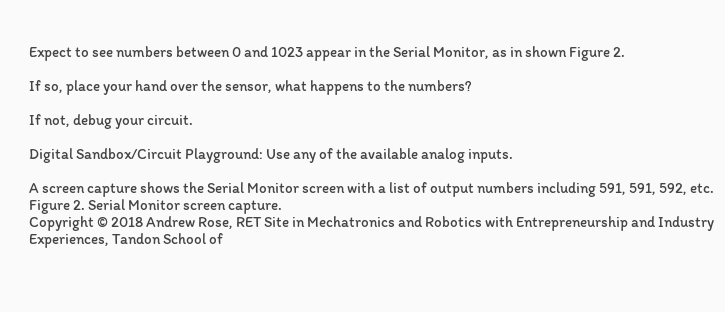Expect to see numbers between 0 and 1023 appear in the Serial Monitor, as in shown Figure 2.

If so, place your hand over the sensor, what happens to the numbers?

If not, debug your circuit.

Digital Sandbox/Circuit Playground: Use any of the available analog inputs.

A screen capture shows the Serial Monitor screen with a list of output numbers including 591, 591, 592, etc.
Figure 2. Serial Monitor screen capture.
Copyright © 2018 Andrew Rose, RET Site in Mechatronics and Robotics with Entrepreneurship and Industry Experiences, Tandon School of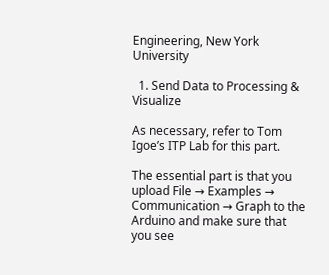Engineering, New York University

  1. Send Data to Processing & Visualize

As necessary, refer to Tom Igoe’s ITP Lab for this part.

The essential part is that you upload File → Examples → Communication → Graph to the Arduino and make sure that you see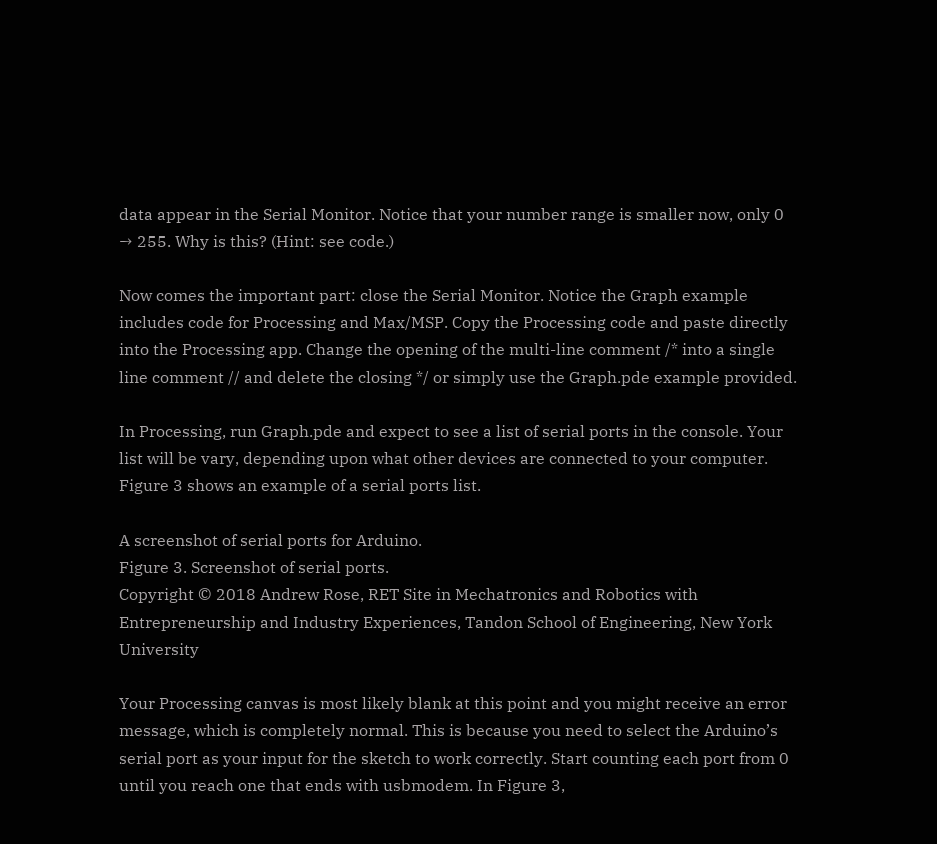data appear in the Serial Monitor. Notice that your number range is smaller now, only 0 → 255. Why is this? (Hint: see code.)

Now comes the important part: close the Serial Monitor. Notice the Graph example includes code for Processing and Max/MSP. Copy the Processing code and paste directly into the Processing app. Change the opening of the multi-line comment /* into a single line comment // and delete the closing */ or simply use the Graph.pde example provided.

In Processing, run Graph.pde and expect to see a list of serial ports in the console. Your list will be vary, depending upon what other devices are connected to your computer. Figure 3 shows an example of a serial ports list.

A screenshot of serial ports for Arduino.
Figure 3. Screenshot of serial ports.
Copyright © 2018 Andrew Rose, RET Site in Mechatronics and Robotics with Entrepreneurship and Industry Experiences, Tandon School of Engineering, New York University

Your Processing canvas is most likely blank at this point and you might receive an error message, which is completely normal. This is because you need to select the Arduino’s serial port as your input for the sketch to work correctly. Start counting each port from 0 until you reach one that ends with usbmodem. In Figure 3,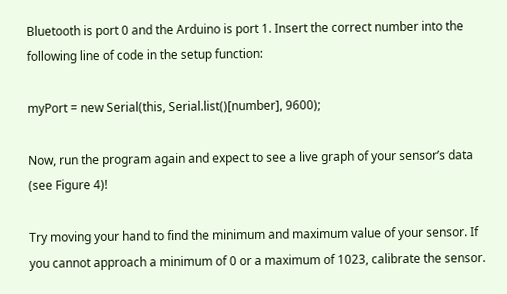Bluetooth is port 0 and the Arduino is port 1. Insert the correct number into the following line of code in the setup function:

myPort = new Serial(this, Serial.list()[number], 9600);

Now, run the program again and expect to see a live graph of your sensor’s data (see Figure 4)!

Try moving your hand to find the minimum and maximum value of your sensor. If you cannot approach a minimum of 0 or a maximum of 1023, calibrate the sensor.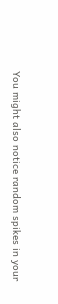You might also notice random spikes in your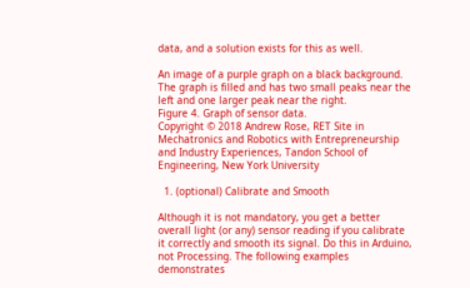data, and a solution exists for this as well.

An image of a purple graph on a black background. The graph is filled and has two small peaks near the left and one larger peak near the right.
Figure 4. Graph of sensor data.
Copyright © 2018 Andrew Rose, RET Site in Mechatronics and Robotics with Entrepreneurship and Industry Experiences, Tandon School of Engineering, New York University

  1. (optional) Calibrate and Smooth

Although it is not mandatory, you get a better overall light (or any) sensor reading if you calibrate it correctly and smooth its signal. Do this in Arduino, not Processing. The following examples demonstrates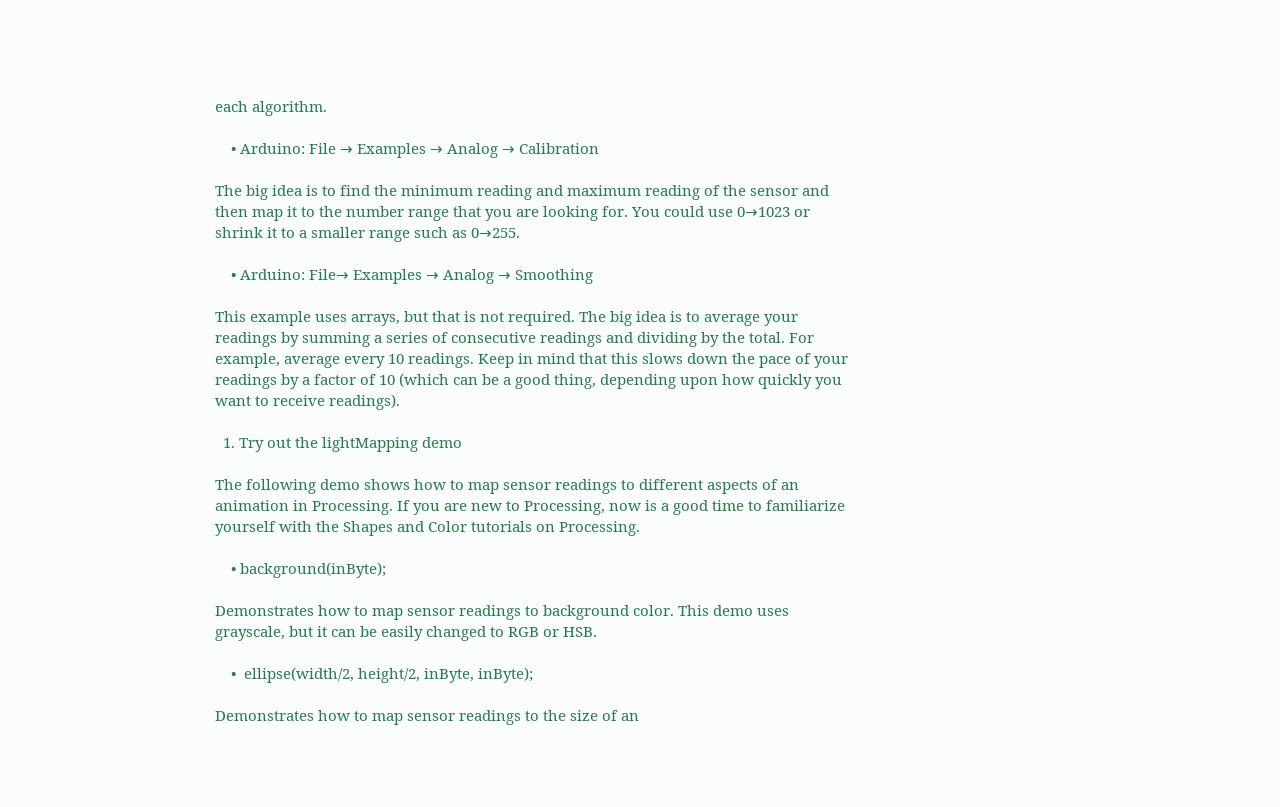each algorithm.

    • Arduino: File → Examples → Analog → Calibration

The big idea is to find the minimum reading and maximum reading of the sensor and then map it to the number range that you are looking for. You could use 0→1023 or shrink it to a smaller range such as 0→255.

    • Arduino: File→ Examples → Analog → Smoothing

This example uses arrays, but that is not required. The big idea is to average your readings by summing a series of consecutive readings and dividing by the total. For example, average every 10 readings. Keep in mind that this slows down the pace of your readings by a factor of 10 (which can be a good thing, depending upon how quickly you want to receive readings).

  1. Try out the lightMapping demo

The following demo shows how to map sensor readings to different aspects of an animation in Processing. If you are new to Processing, now is a good time to familiarize yourself with the Shapes and Color tutorials on Processing.

    • background(inByte);

Demonstrates how to map sensor readings to background color. This demo uses grayscale, but it can be easily changed to RGB or HSB.

    •  ellipse(width/2, height/2, inByte, inByte);

Demonstrates how to map sensor readings to the size of an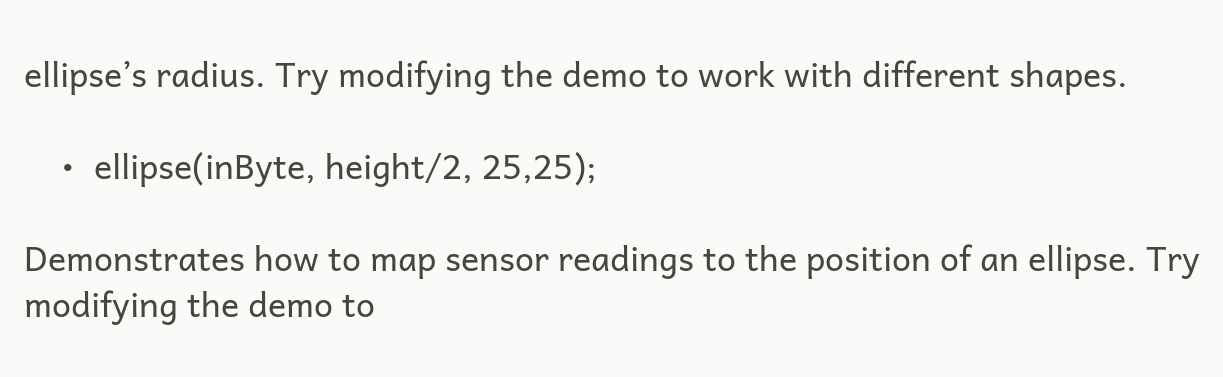ellipse’s radius. Try modifying the demo to work with different shapes.

    •  ellipse(inByte, height/2, 25,25);

Demonstrates how to map sensor readings to the position of an ellipse. Try modifying the demo to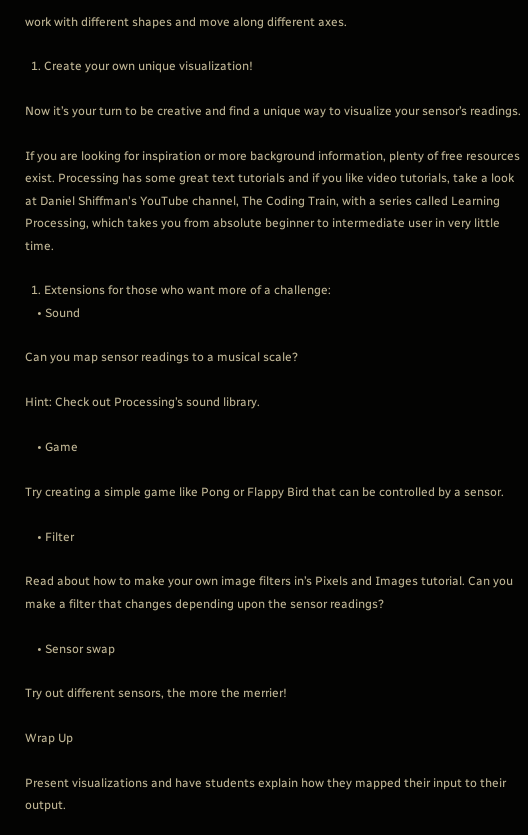work with different shapes and move along different axes.

  1. Create your own unique visualization!

Now it’s your turn to be creative and find a unique way to visualize your sensor’s readings.

If you are looking for inspiration or more background information, plenty of free resources exist. Processing has some great text tutorials and if you like video tutorials, take a look at Daniel Shiffman's YouTube channel, The Coding Train, with a series called Learning Processing, which takes you from absolute beginner to intermediate user in very little time.

  1. Extensions for those who want more of a challenge:
    • Sound

Can you map sensor readings to a musical scale?

Hint: Check out Processing’s sound library.

    • Game

Try creating a simple game like Pong or Flappy Bird that can be controlled by a sensor.

    • Filter

Read about how to make your own image filters in’s Pixels and Images tutorial. Can you make a filter that changes depending upon the sensor readings?

    • Sensor swap

Try out different sensors, the more the merrier!

Wrap Up

Present visualizations and have students explain how they mapped their input to their output.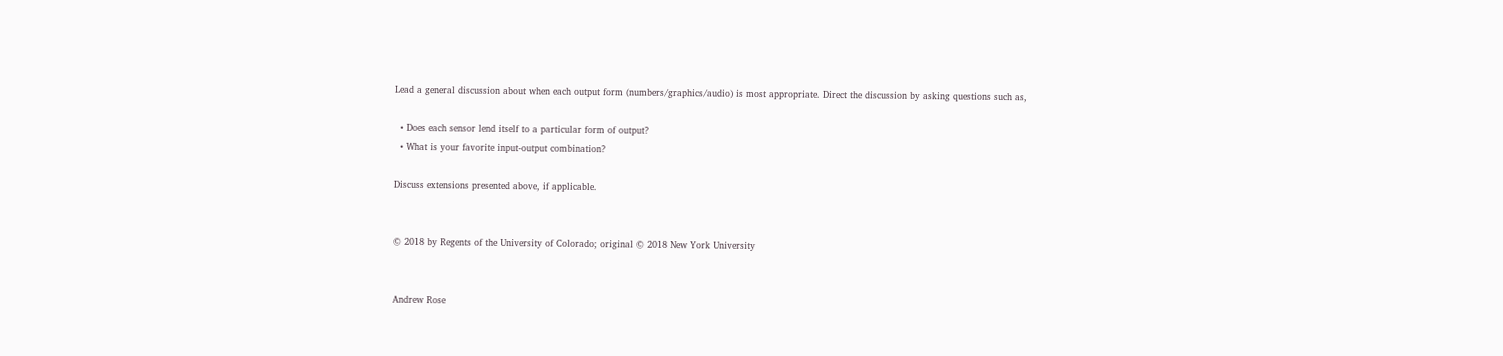Lead a general discussion about when each output form (numbers/graphics/audio) is most appropriate. Direct the discussion by asking questions such as,

  • Does each sensor lend itself to a particular form of output?
  • What is your favorite input-output combination?

Discuss extensions presented above, if applicable.


© 2018 by Regents of the University of Colorado; original © 2018 New York University


Andrew Rose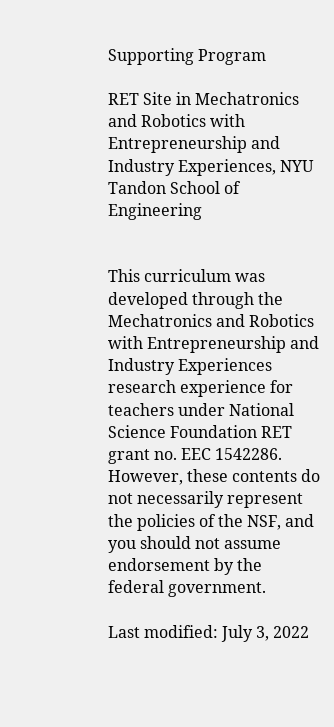Supporting Program

RET Site in Mechatronics and Robotics with Entrepreneurship and Industry Experiences, NYU Tandon School of Engineering


This curriculum was developed through the Mechatronics and Robotics with Entrepreneurship and Industry Experiences research experience for teachers under National Science Foundation RET grant no. EEC 1542286. However, these contents do not necessarily represent the policies of the NSF, and you should not assume endorsement by the federal government.

Last modified: July 3, 2022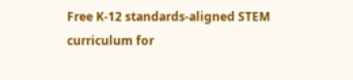Free K-12 standards-aligned STEM curriculum for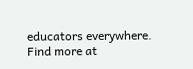educators everywhere.
Find more at